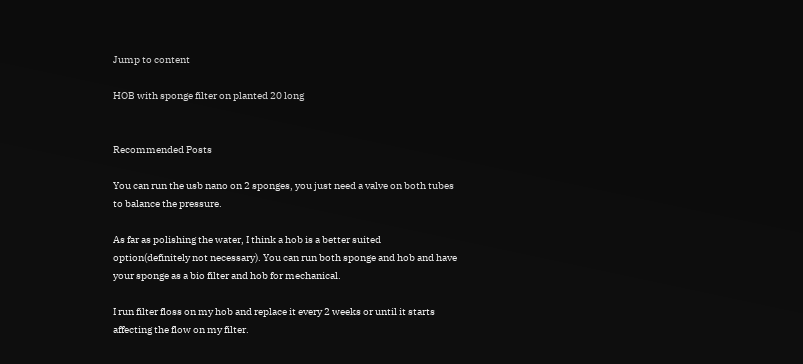Jump to content

HOB with sponge filter on planted 20 long


Recommended Posts

You can run the usb nano on 2 sponges, you just need a valve on both tubes to balance the pressure.

As far as polishing the water, I think a hob is a better suited option(definitely not necessary). You can run both sponge and hob and have your sponge as a bio filter and hob for mechanical.

I run filter floss on my hob and replace it every 2 weeks or until it starts affecting the flow on my filter.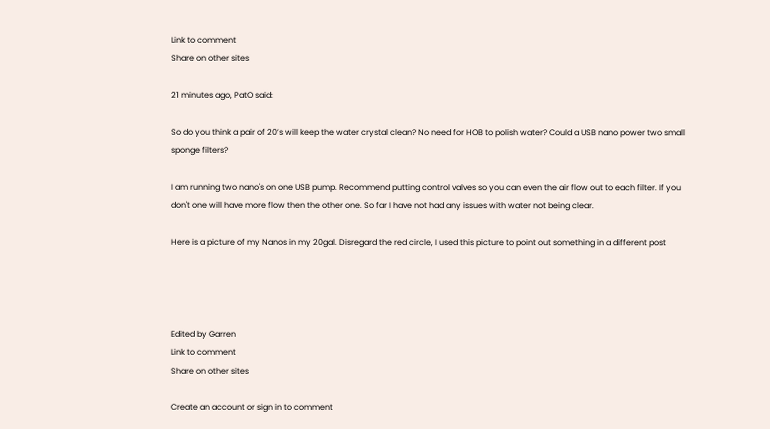Link to comment
Share on other sites

21 minutes ago, PatO said:

So do you think a pair of 20’s will keep the water crystal clean? No need for HOB to polish water? Could a USB nano power two small sponge filters?

I am running two nano's on one USB pump. Recommend putting control valves so you can even the air flow out to each filter. If you don't one will have more flow then the other one. So far I have not had any issues with water not being clear.

Here is a picture of my Nanos in my 20gal. Disregard the red circle, I used this picture to point out something in a different post




Edited by Garren
Link to comment
Share on other sites

Create an account or sign in to comment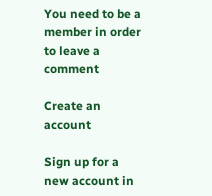You need to be a member in order to leave a comment

Create an account

Sign up for a new account in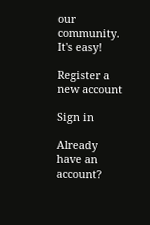our community. It's easy!

Register a new account

Sign in

Already have an account?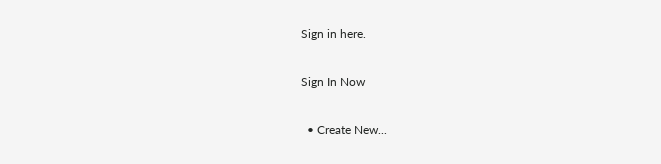Sign in here.

Sign In Now

  • Create New...